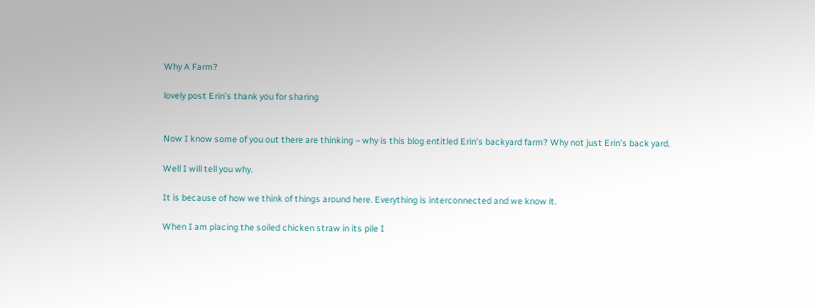Why A Farm?

lovely post Erin’s thank you for sharing


Now I know some of you out there are thinking – why is this blog entitled Erin’s backyard farm? Why not just Erin’s back yard.

Well I will tell you why.

It is because of how we think of things around here. Everything is interconnected and we know it.

When I am placing the soiled chicken straw in its pile I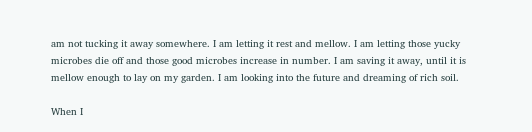am not tucking it away somewhere. I am letting it rest and mellow. I am letting those yucky microbes die off and those good microbes increase in number. I am saving it away, until it is mellow enough to lay on my garden. I am looking into the future and dreaming of rich soil.

When I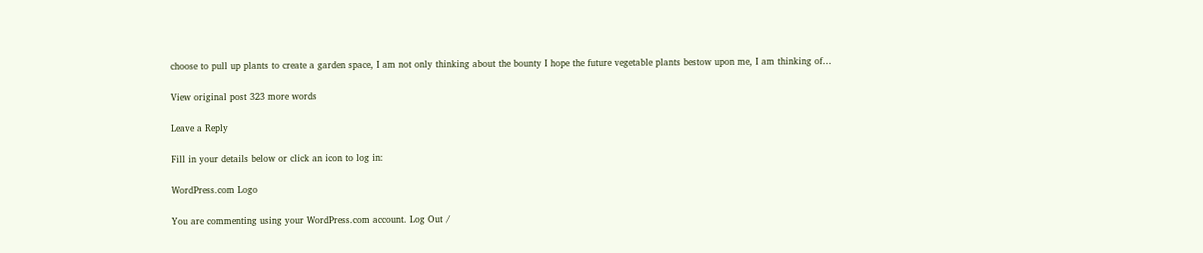choose to pull up plants to create a garden space, I am not only thinking about the bounty I hope the future vegetable plants bestow upon me, I am thinking of…

View original post 323 more words

Leave a Reply

Fill in your details below or click an icon to log in:

WordPress.com Logo

You are commenting using your WordPress.com account. Log Out /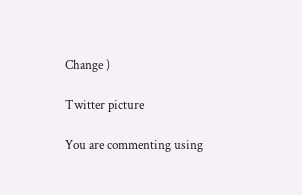Change )

Twitter picture

You are commenting using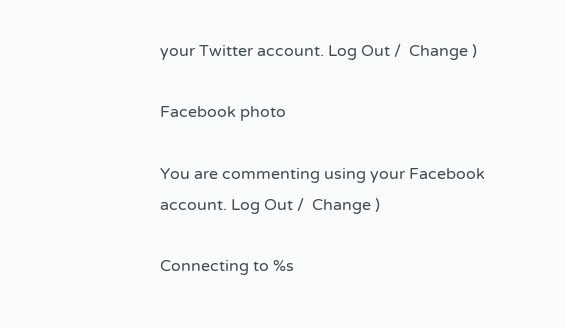your Twitter account. Log Out /  Change )

Facebook photo

You are commenting using your Facebook account. Log Out /  Change )

Connecting to %s